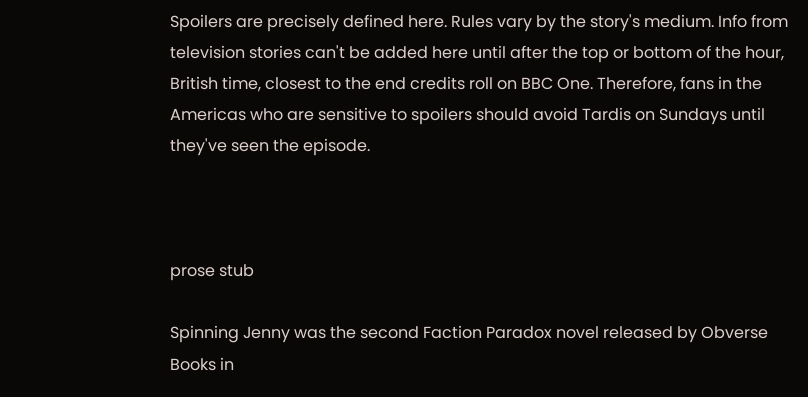Spoilers are precisely defined here. Rules vary by the story's medium. Info from television stories can't be added here until after the top or bottom of the hour, British time, closest to the end credits roll on BBC One. Therefore, fans in the Americas who are sensitive to spoilers should avoid Tardis on Sundays until they've seen the episode.



prose stub

Spinning Jenny was the second Faction Paradox novel released by Obverse Books in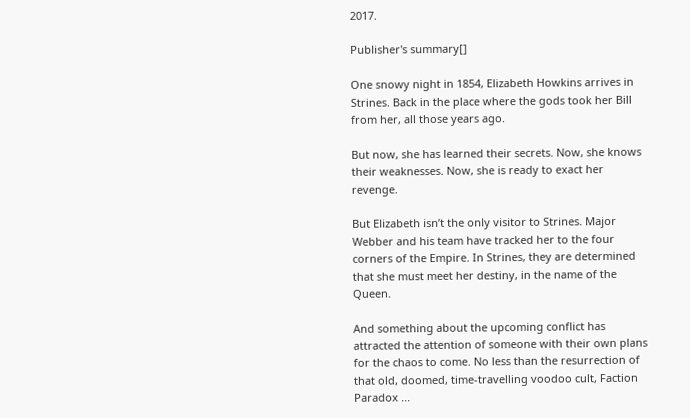2017.

Publisher's summary[]

One snowy night in 1854, Elizabeth Howkins arrives in Strines. Back in the place where the gods took her Bill from her, all those years ago.

But now, she has learned their secrets. Now, she knows their weaknesses. Now, she is ready to exact her revenge.

But Elizabeth isn’t the only visitor to Strines. Major Webber and his team have tracked her to the four corners of the Empire. In Strines, they are determined that she must meet her destiny, in the name of the Queen.

And something about the upcoming conflict has attracted the attention of someone with their own plans for the chaos to come. No less than the resurrection of that old, doomed, time-travelling voodoo cult, Faction Paradox ...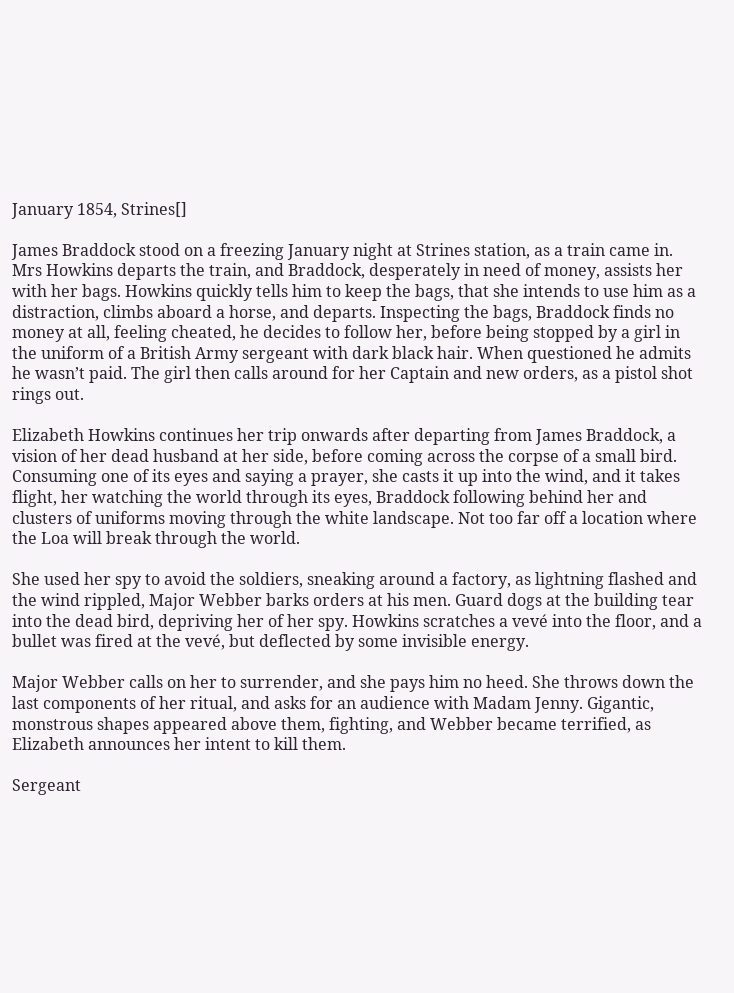January 1854, Strines[]

James Braddock stood on a freezing January night at Strines station, as a train came in. Mrs Howkins departs the train, and Braddock, desperately in need of money, assists her with her bags. Howkins quickly tells him to keep the bags, that she intends to use him as a distraction, climbs aboard a horse, and departs. Inspecting the bags, Braddock finds no money at all, feeling cheated, he decides to follow her, before being stopped by a girl in the uniform of a British Army sergeant with dark black hair. When questioned he admits he wasn’t paid. The girl then calls around for her Captain and new orders, as a pistol shot rings out.

Elizabeth Howkins continues her trip onwards after departing from James Braddock, a vision of her dead husband at her side, before coming across the corpse of a small bird. Consuming one of its eyes and saying a prayer, she casts it up into the wind, and it takes flight, her watching the world through its eyes, Braddock following behind her and clusters of uniforms moving through the white landscape. Not too far off a location where the Loa will break through the world.

She used her spy to avoid the soldiers, sneaking around a factory, as lightning flashed and the wind rippled, Major Webber barks orders at his men. Guard dogs at the building tear into the dead bird, depriving her of her spy. Howkins scratches a vevé into the floor, and a bullet was fired at the vevé, but deflected by some invisible energy.

Major Webber calls on her to surrender, and she pays him no heed. She throws down the last components of her ritual, and asks for an audience with Madam Jenny. Gigantic, monstrous shapes appeared above them, fighting, and Webber became terrified, as Elizabeth announces her intent to kill them.

Sergeant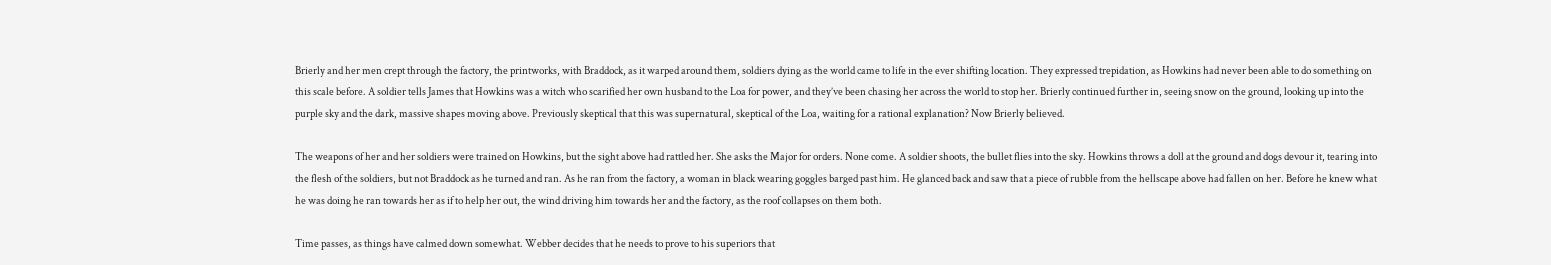Brierly and her men crept through the factory, the printworks, with Braddock, as it warped around them, soldiers dying as the world came to life in the ever shifting location. They expressed trepidation, as Howkins had never been able to do something on this scale before. A soldier tells James that Howkins was a witch who scarified her own husband to the Loa for power, and they’ve been chasing her across the world to stop her. Brierly continued further in, seeing snow on the ground, looking up into the purple sky and the dark, massive shapes moving above. Previously skeptical that this was supernatural, skeptical of the Loa, waiting for a rational explanation? Now Brierly believed.

The weapons of her and her soldiers were trained on Howkins, but the sight above had rattled her. She asks the Major for orders. None come. A soldier shoots, the bullet flies into the sky. Howkins throws a doll at the ground and dogs devour it, tearing into the flesh of the soldiers, but not Braddock as he turned and ran. As he ran from the factory, a woman in black wearing goggles barged past him. He glanced back and saw that a piece of rubble from the hellscape above had fallen on her. Before he knew what he was doing he ran towards her as if to help her out, the wind driving him towards her and the factory, as the roof collapses on them both.

Time passes, as things have calmed down somewhat. Webber decides that he needs to prove to his superiors that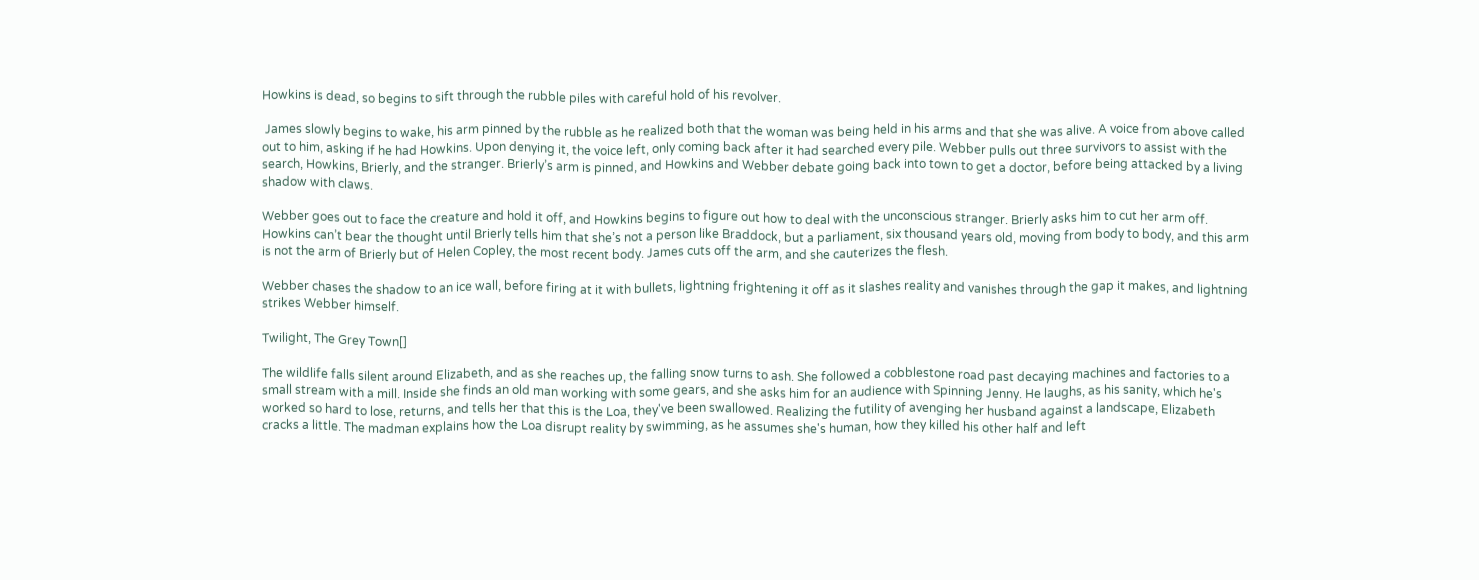Howkins is dead, so begins to sift through the rubble piles with careful hold of his revolver.

 James slowly begins to wake, his arm pinned by the rubble as he realized both that the woman was being held in his arms and that she was alive. A voice from above called out to him, asking if he had Howkins. Upon denying it, the voice left, only coming back after it had searched every pile. Webber pulls out three survivors to assist with the search, Howkins, Brierly, and the stranger. Brierly’s arm is pinned, and Howkins and Webber debate going back into town to get a doctor, before being attacked by a living shadow with claws.

Webber goes out to face the creature and hold it off, and Howkins begins to figure out how to deal with the unconscious stranger. Brierly asks him to cut her arm off. Howkins can’t bear the thought until Brierly tells him that she’s not a person like Braddock, but a parliament, six thousand years old, moving from body to body, and this arm is not the arm of Brierly but of Helen Copley, the most recent body. James cuts off the arm, and she cauterizes the flesh.

Webber chases the shadow to an ice wall, before firing at it with bullets, lightning frightening it off as it slashes reality and vanishes through the gap it makes, and lightning strikes Webber himself.

Twilight, The Grey Town[]

The wildlife falls silent around Elizabeth, and as she reaches up, the falling snow turns to ash. She followed a cobblestone road past decaying machines and factories to a small stream with a mill. Inside she finds an old man working with some gears, and she asks him for an audience with Spinning Jenny. He laughs, as his sanity, which he's worked so hard to lose, returns, and tells her that this is the Loa, they've been swallowed. Realizing the futility of avenging her husband against a landscape, Elizabeth cracks a little. The madman explains how the Loa disrupt reality by swimming, as he assumes she's human, how they killed his other half and left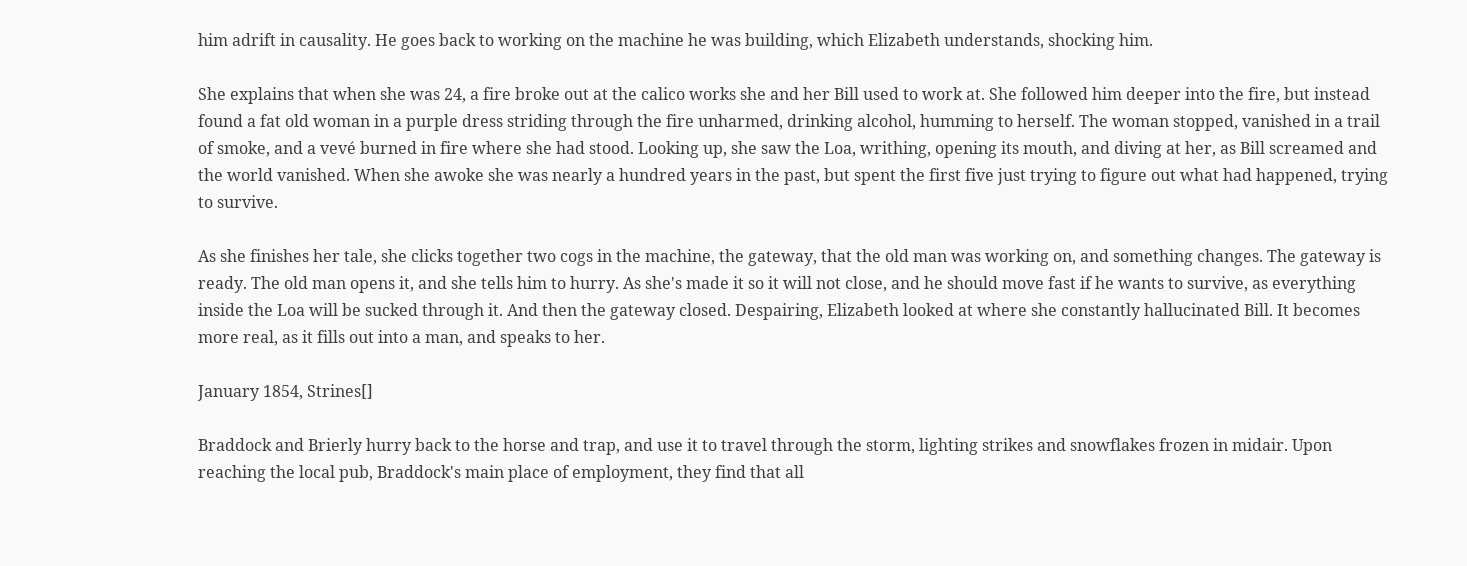him adrift in causality. He goes back to working on the machine he was building, which Elizabeth understands, shocking him.

She explains that when she was 24, a fire broke out at the calico works she and her Bill used to work at. She followed him deeper into the fire, but instead found a fat old woman in a purple dress striding through the fire unharmed, drinking alcohol, humming to herself. The woman stopped, vanished in a trail of smoke, and a vevé burned in fire where she had stood. Looking up, she saw the Loa, writhing, opening its mouth, and diving at her, as Bill screamed and the world vanished. When she awoke she was nearly a hundred years in the past, but spent the first five just trying to figure out what had happened, trying to survive.

As she finishes her tale, she clicks together two cogs in the machine, the gateway, that the old man was working on, and something changes. The gateway is ready. The old man opens it, and she tells him to hurry. As she's made it so it will not close, and he should move fast if he wants to survive, as everything inside the Loa will be sucked through it. And then the gateway closed. Despairing, Elizabeth looked at where she constantly hallucinated Bill. It becomes more real, as it fills out into a man, and speaks to her.

January 1854, Strines[]

Braddock and Brierly hurry back to the horse and trap, and use it to travel through the storm, lighting strikes and snowflakes frozen in midair. Upon reaching the local pub, Braddock's main place of employment, they find that all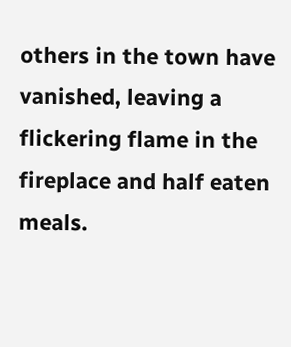others in the town have vanished, leaving a flickering flame in the fireplace and half eaten meals.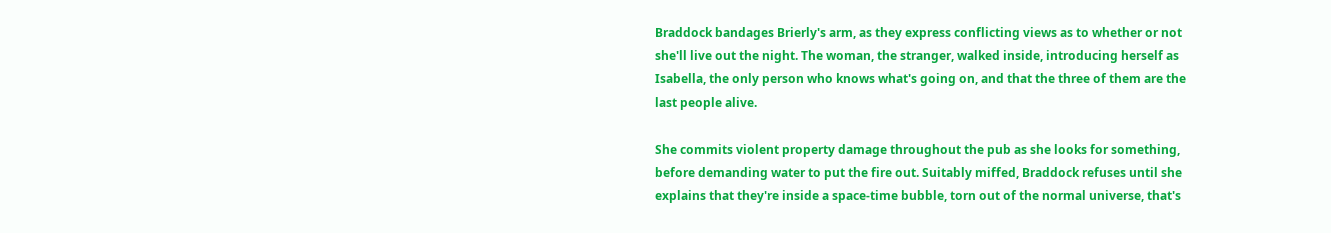Braddock bandages Brierly's arm, as they express conflicting views as to whether or not she'll live out the night. The woman, the stranger, walked inside, introducing herself as Isabella, the only person who knows what's going on, and that the three of them are the last people alive.

She commits violent property damage throughout the pub as she looks for something, before demanding water to put the fire out. Suitably miffed, Braddock refuses until she explains that they're inside a space-time bubble, torn out of the normal universe, that's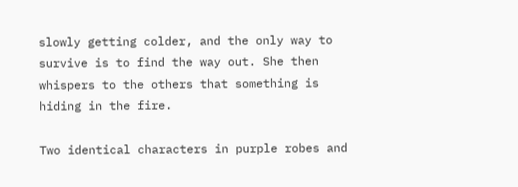slowly getting colder, and the only way to survive is to find the way out. She then whispers to the others that something is hiding in the fire.

Two identical characters in purple robes and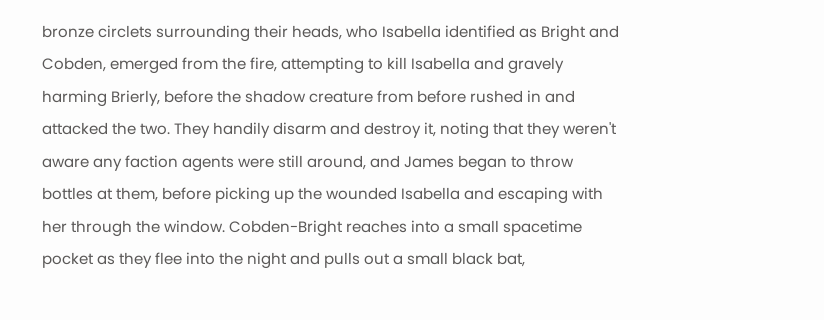bronze circlets surrounding their heads, who Isabella identified as Bright and Cobden, emerged from the fire, attempting to kill Isabella and gravely harming Brierly, before the shadow creature from before rushed in and attacked the two. They handily disarm and destroy it, noting that they weren't aware any faction agents were still around, and James began to throw bottles at them, before picking up the wounded Isabella and escaping with her through the window. Cobden-Bright reaches into a small spacetime pocket as they flee into the night and pulls out a small black bat,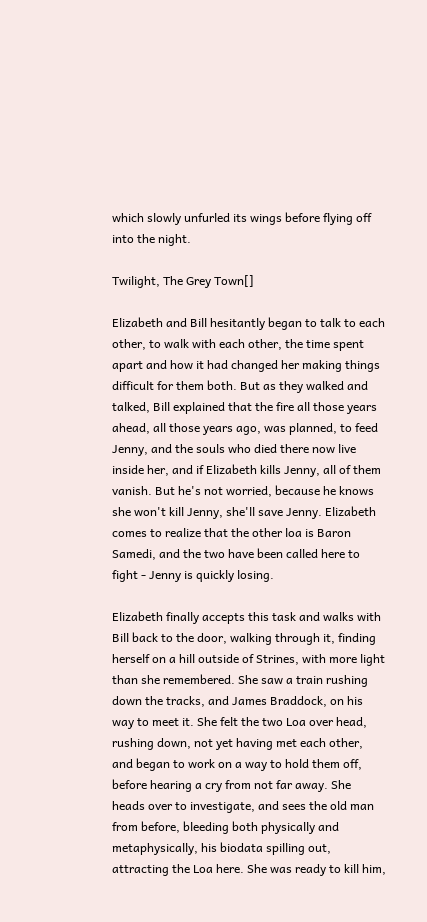which slowly unfurled its wings before flying off into the night.

Twilight, The Grey Town[]

Elizabeth and Bill hesitantly began to talk to each other, to walk with each other, the time spent apart and how it had changed her making things difficult for them both. But as they walked and talked, Bill explained that the fire all those years ahead, all those years ago, was planned, to feed Jenny, and the souls who died there now live inside her, and if Elizabeth kills Jenny, all of them vanish. But he's not worried, because he knows she won't kill Jenny, she'll save Jenny. Elizabeth comes to realize that the other loa is Baron Samedi, and the two have been called here to fight - Jenny is quickly losing.

Elizabeth finally accepts this task and walks with Bill back to the door, walking through it, finding herself on a hill outside of Strines, with more light than she remembered. She saw a train rushing down the tracks, and James Braddock, on his way to meet it. She felt the two Loa over head, rushing down, not yet having met each other, and began to work on a way to hold them off, before hearing a cry from not far away. She heads over to investigate, and sees the old man from before, bleeding both physically and metaphysically, his biodata spilling out, attracting the Loa here. She was ready to kill him,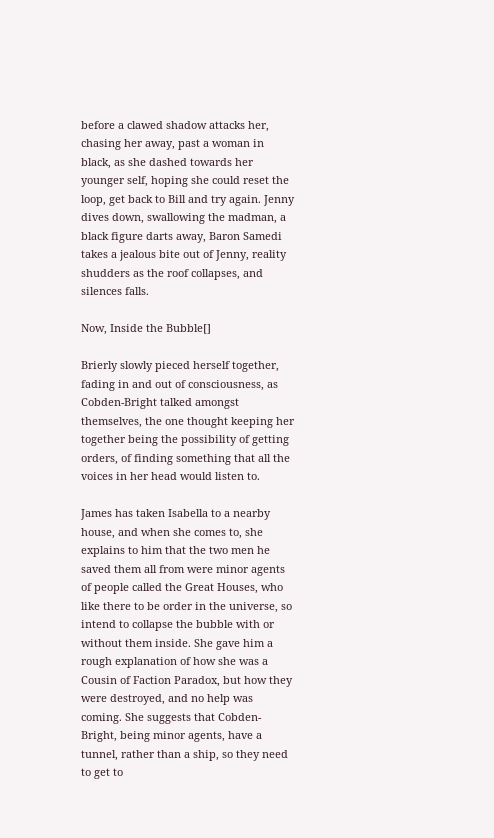before a clawed shadow attacks her, chasing her away, past a woman in black, as she dashed towards her younger self, hoping she could reset the loop, get back to Bill and try again. Jenny dives down, swallowing the madman, a black figure darts away, Baron Samedi takes a jealous bite out of Jenny, reality shudders as the roof collapses, and silences falls.

Now, Inside the Bubble[]

Brierly slowly pieced herself together, fading in and out of consciousness, as Cobden-Bright talked amongst themselves, the one thought keeping her together being the possibility of getting orders, of finding something that all the voices in her head would listen to.

James has taken Isabella to a nearby house, and when she comes to, she explains to him that the two men he saved them all from were minor agents of people called the Great Houses, who like there to be order in the universe, so intend to collapse the bubble with or without them inside. She gave him a rough explanation of how she was a Cousin of Faction Paradox, but how they were destroyed, and no help was coming. She suggests that Cobden-Bright, being minor agents, have a tunnel, rather than a ship, so they need to get to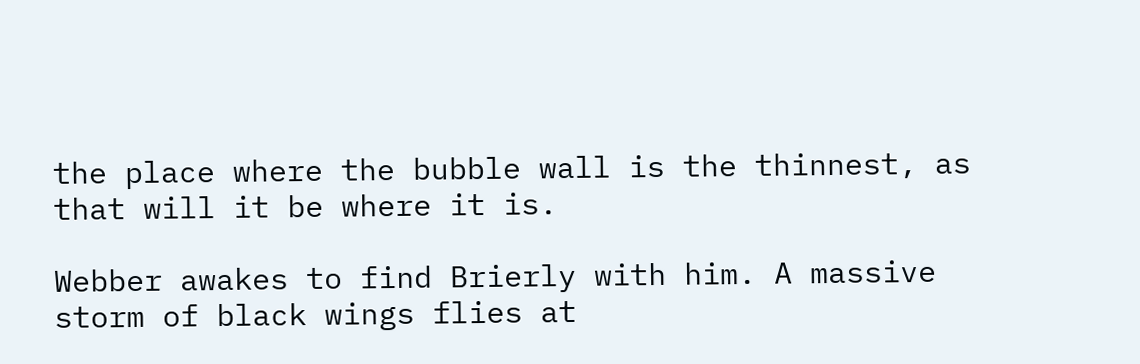the place where the bubble wall is the thinnest, as that will it be where it is.

Webber awakes to find Brierly with him. A massive storm of black wings flies at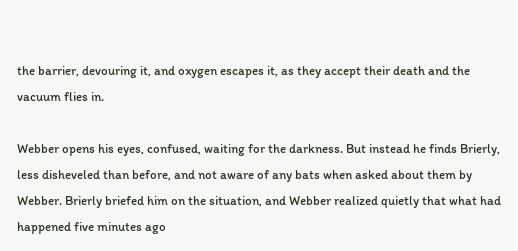the barrier, devouring it, and oxygen escapes it, as they accept their death and the vacuum flies in.

Webber opens his eyes, confused, waiting for the darkness. But instead he finds Brierly, less disheveled than before, and not aware of any bats when asked about them by Webber. Brierly briefed him on the situation, and Webber realized quietly that what had happened five minutes ago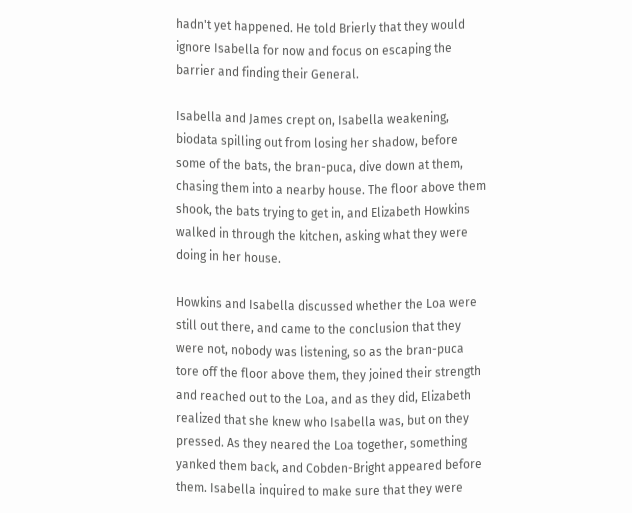hadn't yet happened. He told Brierly that they would ignore Isabella for now and focus on escaping the barrier and finding their General.

Isabella and James crept on, Isabella weakening, biodata spilling out from losing her shadow, before some of the bats, the bran-puca, dive down at them, chasing them into a nearby house. The floor above them shook, the bats trying to get in, and Elizabeth Howkins walked in through the kitchen, asking what they were doing in her house.

Howkins and Isabella discussed whether the Loa were still out there, and came to the conclusion that they were not, nobody was listening, so as the bran-puca tore off the floor above them, they joined their strength and reached out to the Loa, and as they did, Elizabeth realized that she knew who Isabella was, but on they pressed. As they neared the Loa together, something yanked them back, and Cobden-Bright appeared before them. Isabella inquired to make sure that they were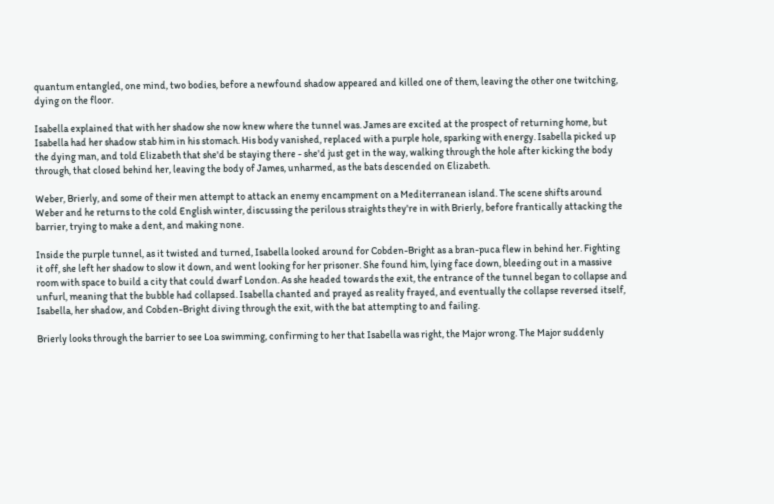quantum entangled, one mind, two bodies, before a newfound shadow appeared and killed one of them, leaving the other one twitching, dying on the floor.

Isabella explained that with her shadow she now knew where the tunnel was. James are excited at the prospect of returning home, but Isabella had her shadow stab him in his stomach. His body vanished, replaced with a purple hole, sparking with energy. Isabella picked up the dying man, and told Elizabeth that she'd be staying there - she'd just get in the way, walking through the hole after kicking the body through, that closed behind her, leaving the body of James, unharmed, as the bats descended on Elizabeth.

Weber, Brierly, and some of their men attempt to attack an enemy encampment on a Mediterranean island. The scene shifts around Weber and he returns to the cold English winter, discussing the perilous straights they're in with Brierly, before frantically attacking the barrier, trying to make a dent, and making none.

Inside the purple tunnel, as it twisted and turned, Isabella looked around for Cobden-Bright as a bran-puca flew in behind her. Fighting it off, she left her shadow to slow it down, and went looking for her prisoner. She found him, lying face down, bleeding out in a massive room with space to build a city that could dwarf London. As she headed towards the exit, the entrance of the tunnel began to collapse and unfurl, meaning that the bubble had collapsed. Isabella chanted and prayed as reality frayed, and eventually the collapse reversed itself, Isabella, her shadow, and Cobden-Bright diving through the exit, with the bat attempting to and failing.

Brierly looks through the barrier to see Loa swimming, confirming to her that Isabella was right, the Major wrong. The Major suddenly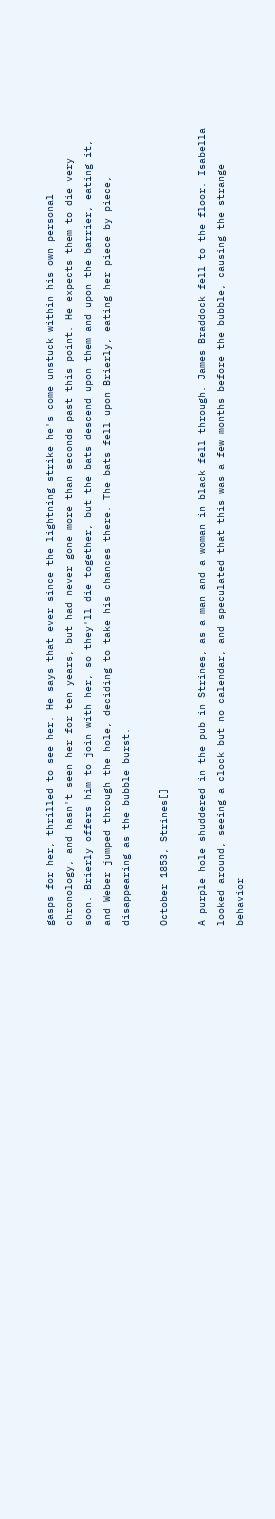gasps for her, thrilled to see her. He says that ever since the lightning strike he's come unstuck within his own personal chronology, and hasn't seen her for ten years, but had never gone more than seconds past this point. He expects them to die very soon. Brierly offers him to join with her, so they'll die together, but the bats descend upon them and upon the barrier, eating it, and Weber jumped through the hole, deciding to take his chances there. The bats fell upon Brierly, eating her piece by piece, disappearing as the bubble burst.

October 1853, Strines[]

A purple hole shuddered in the pub in Strines, as a man and a woman in black fell through. James Braddock fell to the floor. Isabella looked around, seeing a clock but no calendar, and speculated that this was a few months before the bubble, causing the strange behavior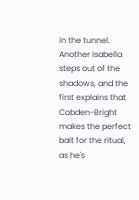in the tunnel. Another Isabella steps out of the shadows, and the first explains that Cobden-Bright makes the perfect bait for the ritual, as he's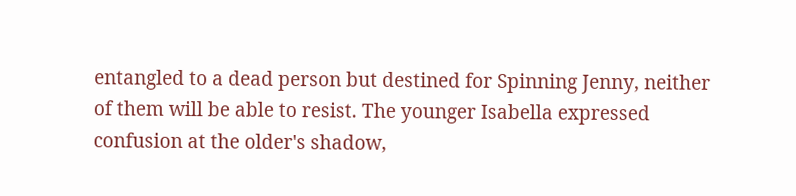entangled to a dead person but destined for Spinning Jenny, neither of them will be able to resist. The younger Isabella expressed confusion at the older's shadow,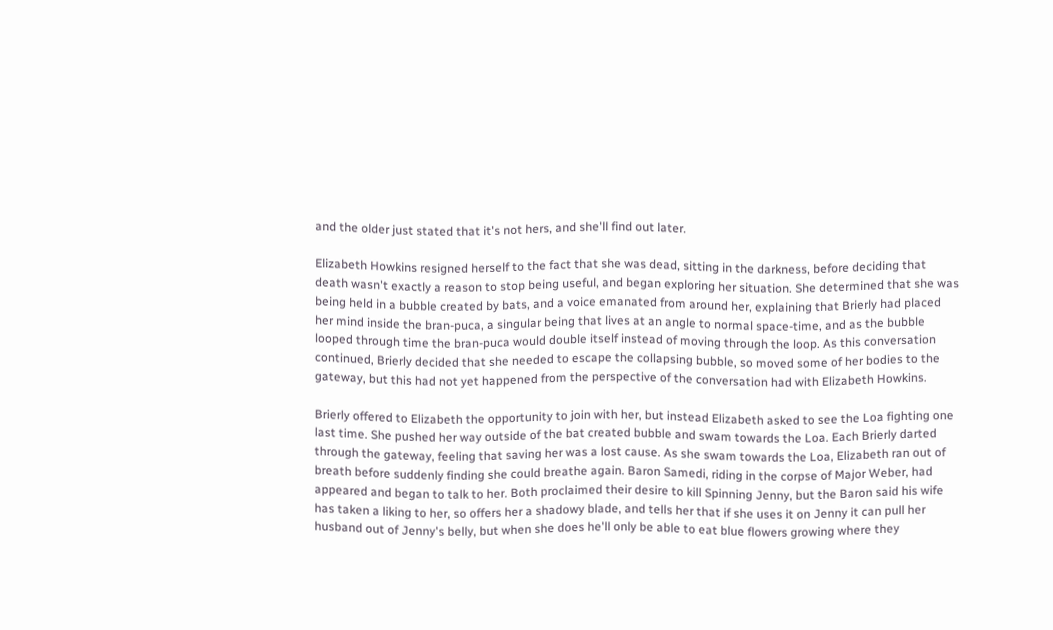and the older just stated that it's not hers, and she'll find out later.

Elizabeth Howkins resigned herself to the fact that she was dead, sitting in the darkness, before deciding that death wasn't exactly a reason to stop being useful, and began exploring her situation. She determined that she was being held in a bubble created by bats, and a voice emanated from around her, explaining that Brierly had placed her mind inside the bran-puca, a singular being that lives at an angle to normal space-time, and as the bubble looped through time the bran-puca would double itself instead of moving through the loop. As this conversation continued, Brierly decided that she needed to escape the collapsing bubble, so moved some of her bodies to the gateway, but this had not yet happened from the perspective of the conversation had with Elizabeth Howkins.

Brierly offered to Elizabeth the opportunity to join with her, but instead Elizabeth asked to see the Loa fighting one last time. She pushed her way outside of the bat created bubble and swam towards the Loa. Each Brierly darted through the gateway, feeling that saving her was a lost cause. As she swam towards the Loa, Elizabeth ran out of breath before suddenly finding she could breathe again. Baron Samedi, riding in the corpse of Major Weber, had appeared and began to talk to her. Both proclaimed their desire to kill Spinning Jenny, but the Baron said his wife has taken a liking to her, so offers her a shadowy blade, and tells her that if she uses it on Jenny it can pull her husband out of Jenny's belly, but when she does he'll only be able to eat blue flowers growing where they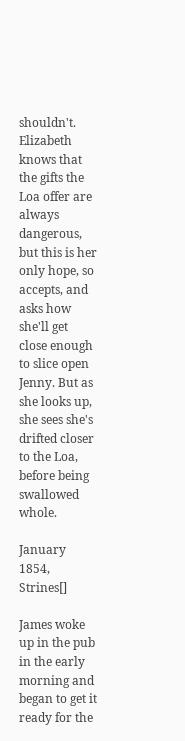shouldn't. Elizabeth knows that the gifts the Loa offer are always dangerous, but this is her only hope, so accepts, and asks how she'll get close enough to slice open Jenny. But as she looks up, she sees she's drifted closer to the Loa, before being swallowed whole.

January 1854, Strines[]

James woke up in the pub in the early morning and began to get it ready for the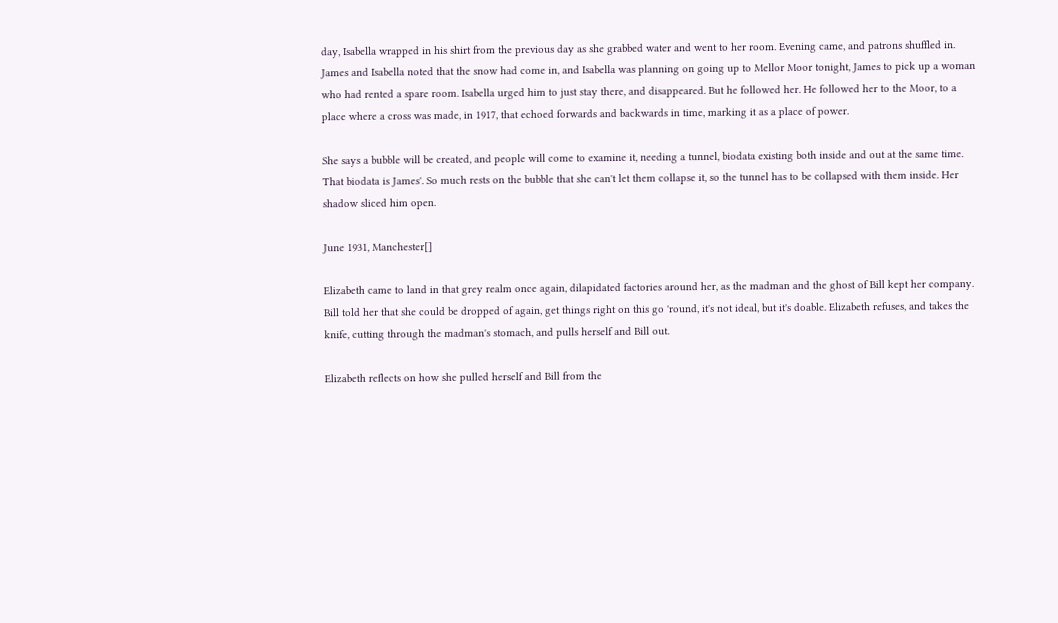day, Isabella wrapped in his shirt from the previous day as she grabbed water and went to her room. Evening came, and patrons shuffled in. James and Isabella noted that the snow had come in, and Isabella was planning on going up to Mellor Moor tonight, James to pick up a woman who had rented a spare room. Isabella urged him to just stay there, and disappeared. But he followed her. He followed her to the Moor, to a place where a cross was made, in 1917, that echoed forwards and backwards in time, marking it as a place of power.

She says a bubble will be created, and people will come to examine it, needing a tunnel, biodata existing both inside and out at the same time. That biodata is James'. So much rests on the bubble that she can't let them collapse it, so the tunnel has to be collapsed with them inside. Her shadow sliced him open.

June 1931, Manchester[]

Elizabeth came to land in that grey realm once again, dilapidated factories around her, as the madman and the ghost of Bill kept her company. Bill told her that she could be dropped of again, get things right on this go 'round, it's not ideal, but it's doable. Elizabeth refuses, and takes the knife, cutting through the madman's stomach, and pulls herself and Bill out.

Elizabeth reflects on how she pulled herself and Bill from the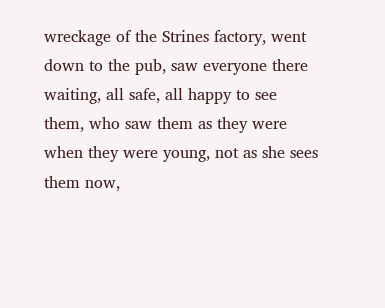wreckage of the Strines factory, went down to the pub, saw everyone there waiting, all safe, all happy to see them, who saw them as they were when they were young, not as she sees them now,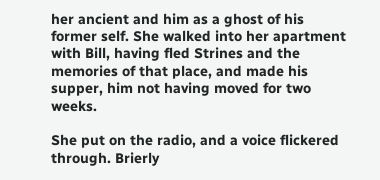her ancient and him as a ghost of his former self. She walked into her apartment with Bill, having fled Strines and the memories of that place, and made his supper, him not having moved for two weeks.

She put on the radio, and a voice flickered through. Brierly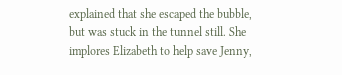explained that she escaped the bubble, but was stuck in the tunnel still. She implores Elizabeth to help save Jenny,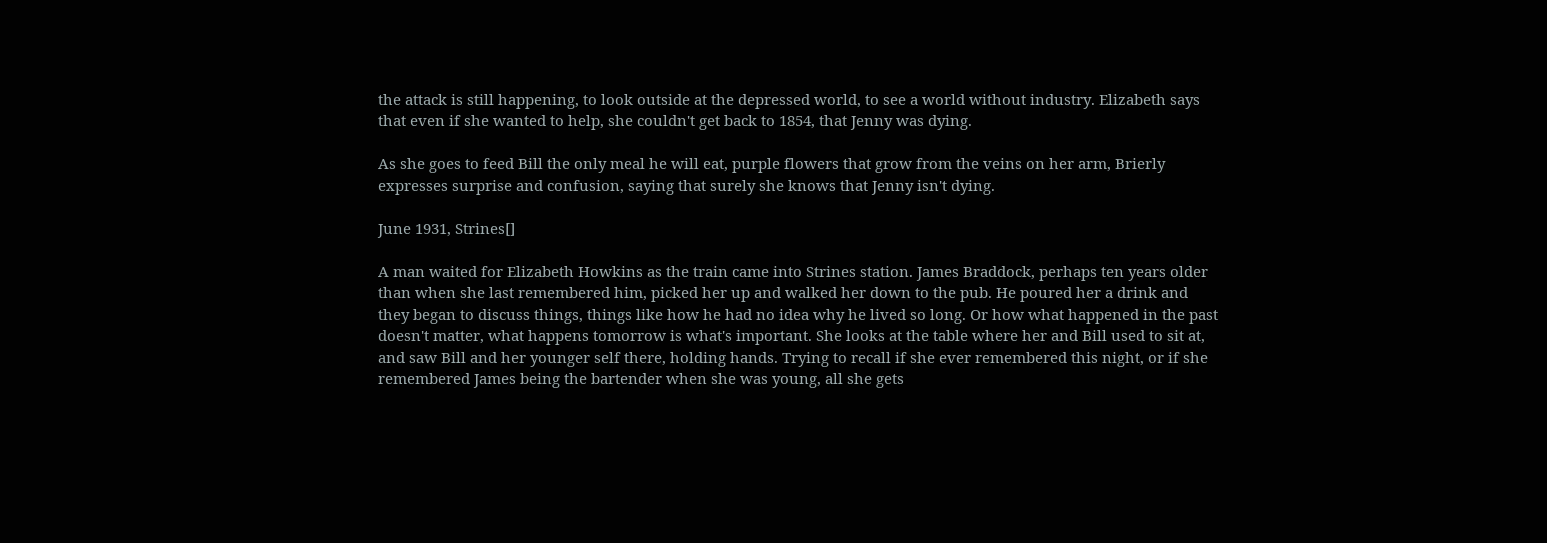the attack is still happening, to look outside at the depressed world, to see a world without industry. Elizabeth says that even if she wanted to help, she couldn't get back to 1854, that Jenny was dying.

As she goes to feed Bill the only meal he will eat, purple flowers that grow from the veins on her arm, Brierly expresses surprise and confusion, saying that surely she knows that Jenny isn't dying.

June 1931, Strines[]

A man waited for Elizabeth Howkins as the train came into Strines station. James Braddock, perhaps ten years older than when she last remembered him, picked her up and walked her down to the pub. He poured her a drink and they began to discuss things, things like how he had no idea why he lived so long. Or how what happened in the past doesn't matter, what happens tomorrow is what's important. She looks at the table where her and Bill used to sit at, and saw Bill and her younger self there, holding hands. Trying to recall if she ever remembered this night, or if she remembered James being the bartender when she was young, all she gets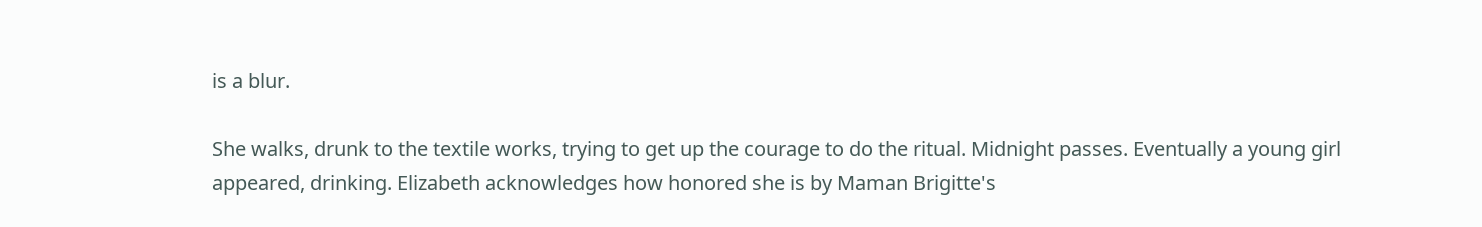is a blur.

She walks, drunk to the textile works, trying to get up the courage to do the ritual. Midnight passes. Eventually a young girl appeared, drinking. Elizabeth acknowledges how honored she is by Maman Brigitte's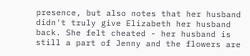presence, but also notes that her husband didn't truly give Elizabeth her husband back. She felt cheated - her husband is still a part of Jenny and the flowers are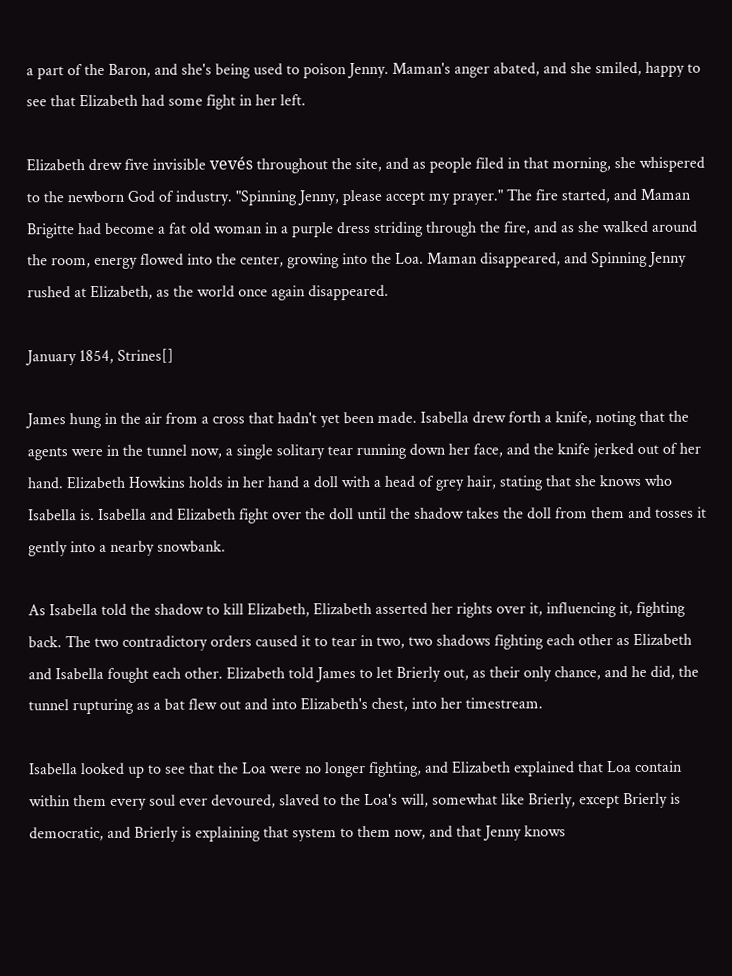a part of the Baron, and she's being used to poison Jenny. Maman's anger abated, and she smiled, happy to see that Elizabeth had some fight in her left.

Elizabeth drew five invisible vevés throughout the site, and as people filed in that morning, she whispered to the newborn God of industry. "Spinning Jenny, please accept my prayer." The fire started, and Maman Brigitte had become a fat old woman in a purple dress striding through the fire, and as she walked around the room, energy flowed into the center, growing into the Loa. Maman disappeared, and Spinning Jenny rushed at Elizabeth, as the world once again disappeared.

January 1854, Strines[]

James hung in the air from a cross that hadn't yet been made. Isabella drew forth a knife, noting that the agents were in the tunnel now, a single solitary tear running down her face, and the knife jerked out of her hand. Elizabeth Howkins holds in her hand a doll with a head of grey hair, stating that she knows who Isabella is. Isabella and Elizabeth fight over the doll until the shadow takes the doll from them and tosses it gently into a nearby snowbank.

As Isabella told the shadow to kill Elizabeth, Elizabeth asserted her rights over it, influencing it, fighting back. The two contradictory orders caused it to tear in two, two shadows fighting each other as Elizabeth and Isabella fought each other. Elizabeth told James to let Brierly out, as their only chance, and he did, the tunnel rupturing as a bat flew out and into Elizabeth's chest, into her timestream.

Isabella looked up to see that the Loa were no longer fighting, and Elizabeth explained that Loa contain within them every soul ever devoured, slaved to the Loa's will, somewhat like Brierly, except Brierly is democratic, and Brierly is explaining that system to them now, and that Jenny knows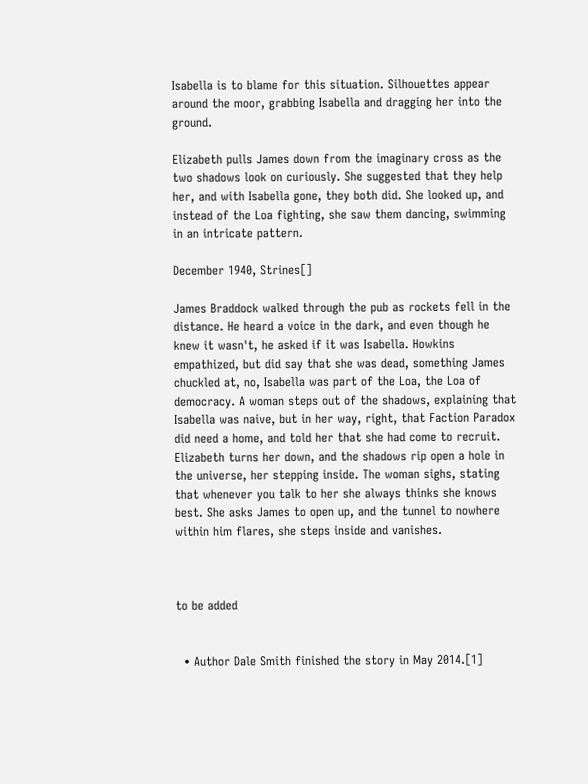Isabella is to blame for this situation. Silhouettes appear around the moor, grabbing Isabella and dragging her into the ground.

Elizabeth pulls James down from the imaginary cross as the two shadows look on curiously. She suggested that they help her, and with Isabella gone, they both did. She looked up, and instead of the Loa fighting, she saw them dancing, swimming in an intricate pattern.

December 1940, Strines[]

James Braddock walked through the pub as rockets fell in the distance. He heard a voice in the dark, and even though he knew it wasn't, he asked if it was Isabella. Howkins empathized, but did say that she was dead, something James chuckled at, no, Isabella was part of the Loa, the Loa of democracy. A woman steps out of the shadows, explaining that Isabella was naive, but in her way, right, that Faction Paradox did need a home, and told her that she had come to recruit. Elizabeth turns her down, and the shadows rip open a hole in the universe, her stepping inside. The woman sighs, stating that whenever you talk to her she always thinks she knows best. She asks James to open up, and the tunnel to nowhere within him flares, she steps inside and vanishes.



to be added


  • Author Dale Smith finished the story in May 2014.[1]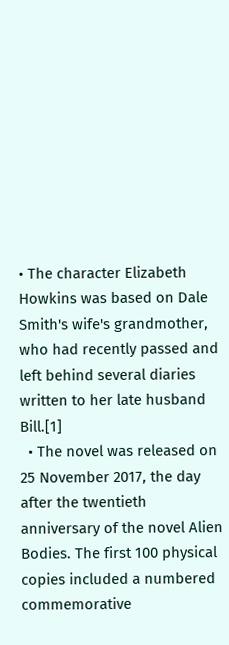• The character Elizabeth Howkins was based on Dale Smith's wife's grandmother, who had recently passed and left behind several diaries written to her late husband Bill.[1]
  • The novel was released on 25 November 2017, the day after the twentieth anniversary of the novel Alien Bodies. The first 100 physical copies included a numbered commemorative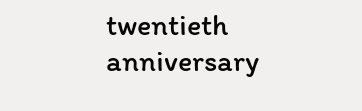twentieth anniversary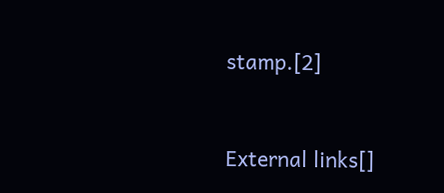stamp.[2]


External links[]